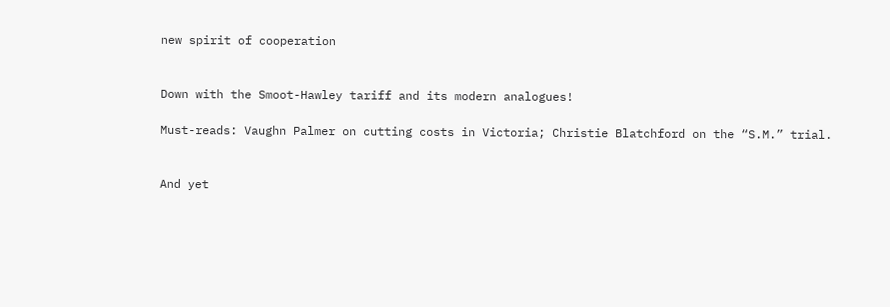new spirit of cooperation


Down with the Smoot-Hawley tariff and its modern analogues!

Must-reads: Vaughn Palmer on cutting costs in Victoria; Christie Blatchford on the “S.M.” trial.


And yet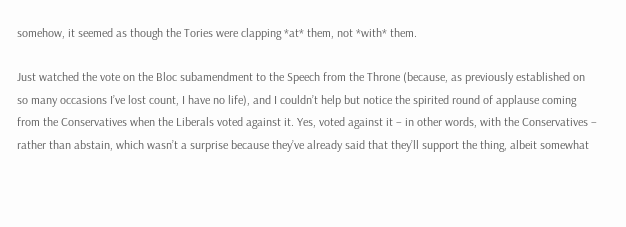somehow, it seemed as though the Tories were clapping *at* them, not *with* them.

Just watched the vote on the Bloc subamendment to the Speech from the Throne (because, as previously established on so many occasions I’ve lost count, I have no life), and I couldn’t help but notice the spirited round of applause coming from the Conservatives when the Liberals voted against it. Yes, voted against it – in other words, with the Conservatives – rather than abstain, which wasn’t a surprise because they’ve already said that they’ll support the thing, albeit somewhat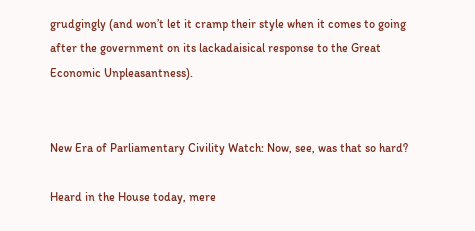grudgingly (and won’t let it cramp their style when it comes to going after the government on its lackadaisical response to the Great Economic Unpleasantness).


New Era of Parliamentary Civility Watch: Now, see, was that so hard?

Heard in the House today, mere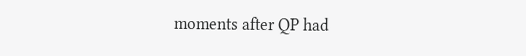moments after QP had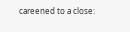careened to a close: